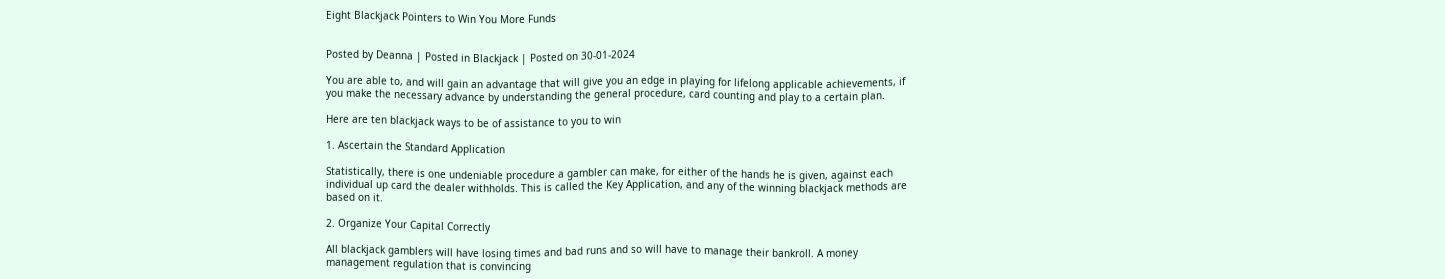Eight Blackjack Pointers to Win You More Funds


Posted by Deanna | Posted in Blackjack | Posted on 30-01-2024

You are able to, and will gain an advantage that will give you an edge in playing for lifelong applicable achievements, if you make the necessary advance by understanding the general procedure, card counting and play to a certain plan.

Here are ten blackjack ways to be of assistance to you to win

1. Ascertain the Standard Application

Statistically, there is one undeniable procedure a gambler can make, for either of the hands he is given, against each individual up card the dealer withholds. This is called the Key Application, and any of the winning blackjack methods are based on it.

2. Organize Your Capital Correctly

All blackjack gamblers will have losing times and bad runs and so will have to manage their bankroll. A money management regulation that is convincing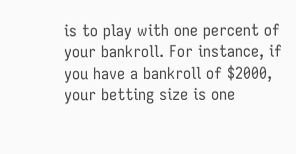is to play with one percent of your bankroll. For instance, if you have a bankroll of $2000, your betting size is one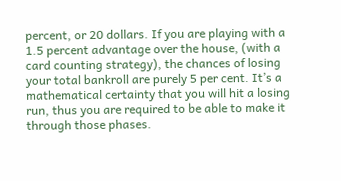percent, or 20 dollars. If you are playing with a 1.5 percent advantage over the house, (with a card counting strategy), the chances of losing your total bankroll are purely 5 per cent. It’s a mathematical certainty that you will hit a losing run, thus you are required to be able to make it through those phases.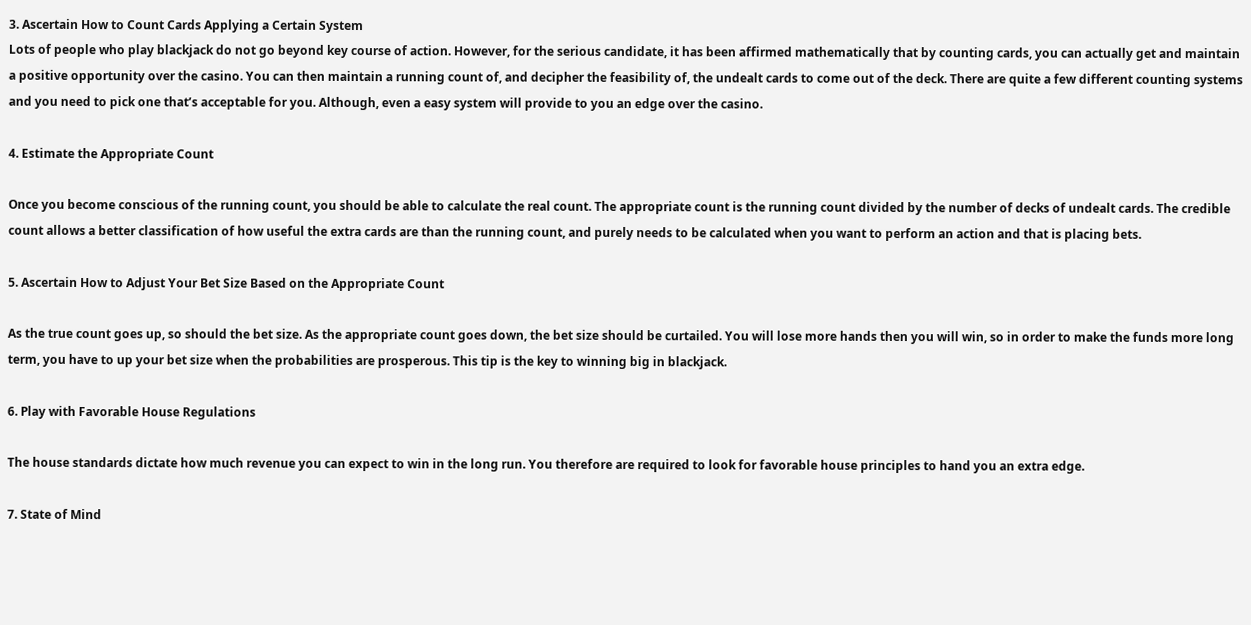3. Ascertain How to Count Cards Applying a Certain System
Lots of people who play blackjack do not go beyond key course of action. However, for the serious candidate, it has been affirmed mathematically that by counting cards, you can actually get and maintain a positive opportunity over the casino. You can then maintain a running count of, and decipher the feasibility of, the undealt cards to come out of the deck. There are quite a few different counting systems and you need to pick one that’s acceptable for you. Although, even a easy system will provide to you an edge over the casino.

4. Estimate the Appropriate Count

Once you become conscious of the running count, you should be able to calculate the real count. The appropriate count is the running count divided by the number of decks of undealt cards. The credible count allows a better classification of how useful the extra cards are than the running count, and purely needs to be calculated when you want to perform an action and that is placing bets.

5. Ascertain How to Adjust Your Bet Size Based on the Appropriate Count

As the true count goes up, so should the bet size. As the appropriate count goes down, the bet size should be curtailed. You will lose more hands then you will win, so in order to make the funds more long term, you have to up your bet size when the probabilities are prosperous. This tip is the key to winning big in blackjack.

6. Play with Favorable House Regulations

The house standards dictate how much revenue you can expect to win in the long run. You therefore are required to look for favorable house principles to hand you an extra edge.

7. State of Mind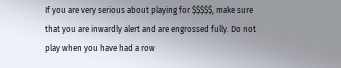If you are very serious about playing for $$$$$, make sure that you are inwardly alert and are engrossed fully. Do not play when you have had a row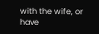with the wife, or have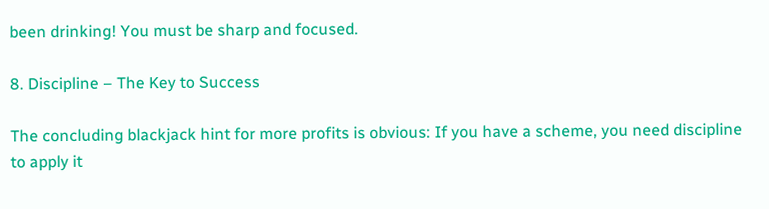been drinking! You must be sharp and focused.

8. Discipline – The Key to Success

The concluding blackjack hint for more profits is obvious: If you have a scheme, you need discipline to apply it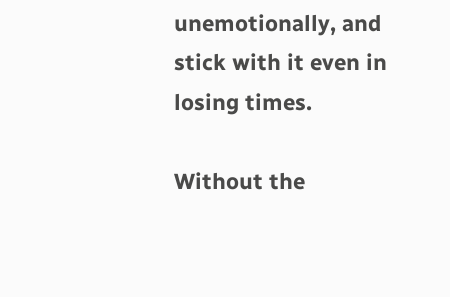unemotionally, and stick with it even in losing times.

Without the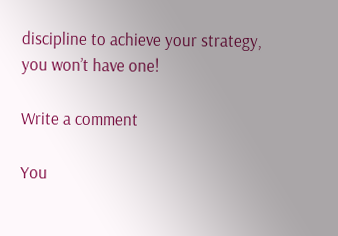discipline to achieve your strategy, you won’t have one!

Write a comment

You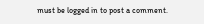must be logged in to post a comment.